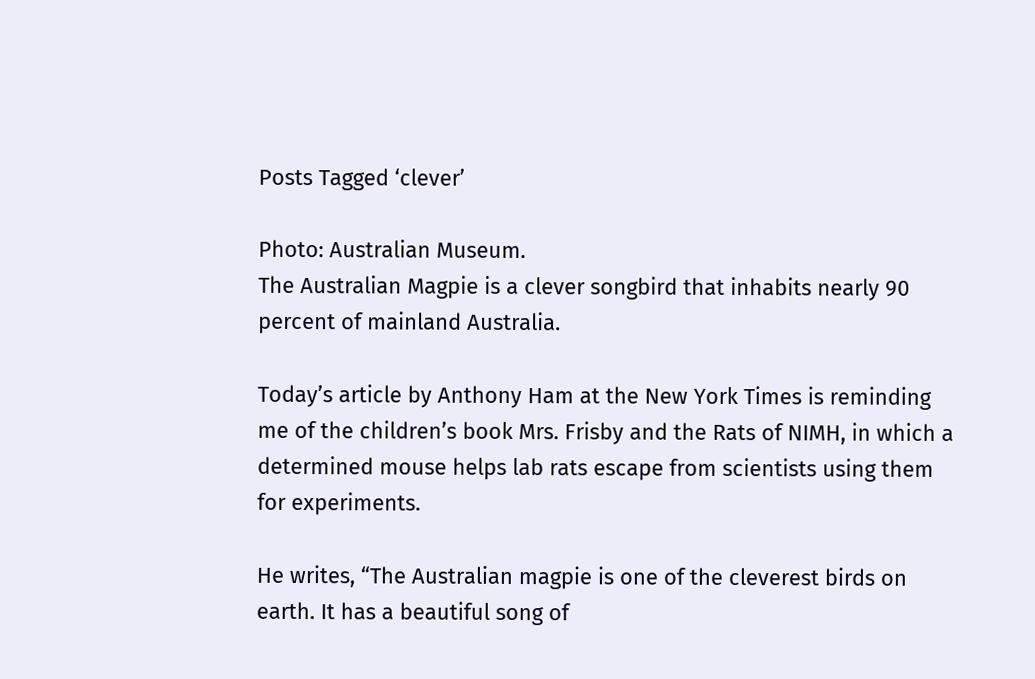Posts Tagged ‘clever’

Photo: Australian Museum.
The Australian Magpie is a clever songbird that inhabits nearly 90 percent of mainland Australia.

Today’s article by Anthony Ham at the New York Times is reminding me of the children’s book Mrs. Frisby and the Rats of NIMH, in which a determined mouse helps lab rats escape from scientists using them for experiments.

He writes, “The Australian magpie is one of the cleverest birds on earth. It has a beautiful song of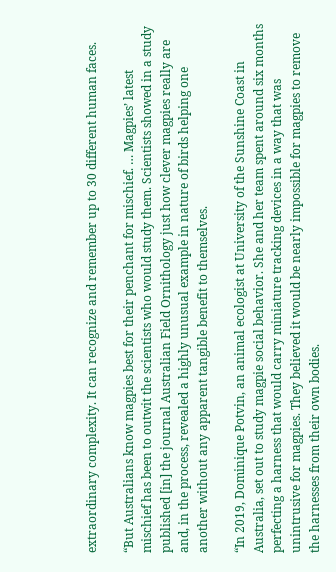extraordinary complexity. It can recognize and remember up to 30 different human faces.

“But Australians know magpies best for their penchant for mischief. … Magpies’ latest mischief has been to outwit the scientists who would study them. Scientists showed in a study published [in] the journal Australian Field Ornithology just how clever magpies really are and, in the process, revealed a highly unusual example in nature of birds helping one another without any apparent tangible benefit to themselves.

“In 2019, Dominique Potvin, an animal ecologist at University of the Sunshine Coast in Australia, set out to study magpie social behavior. She and her team spent around six months perfecting a harness that would carry miniature tracking devices in a way that was unintrusive for magpies. They believed it would be nearly impossible for magpies to remove the harnesses from their own bodies.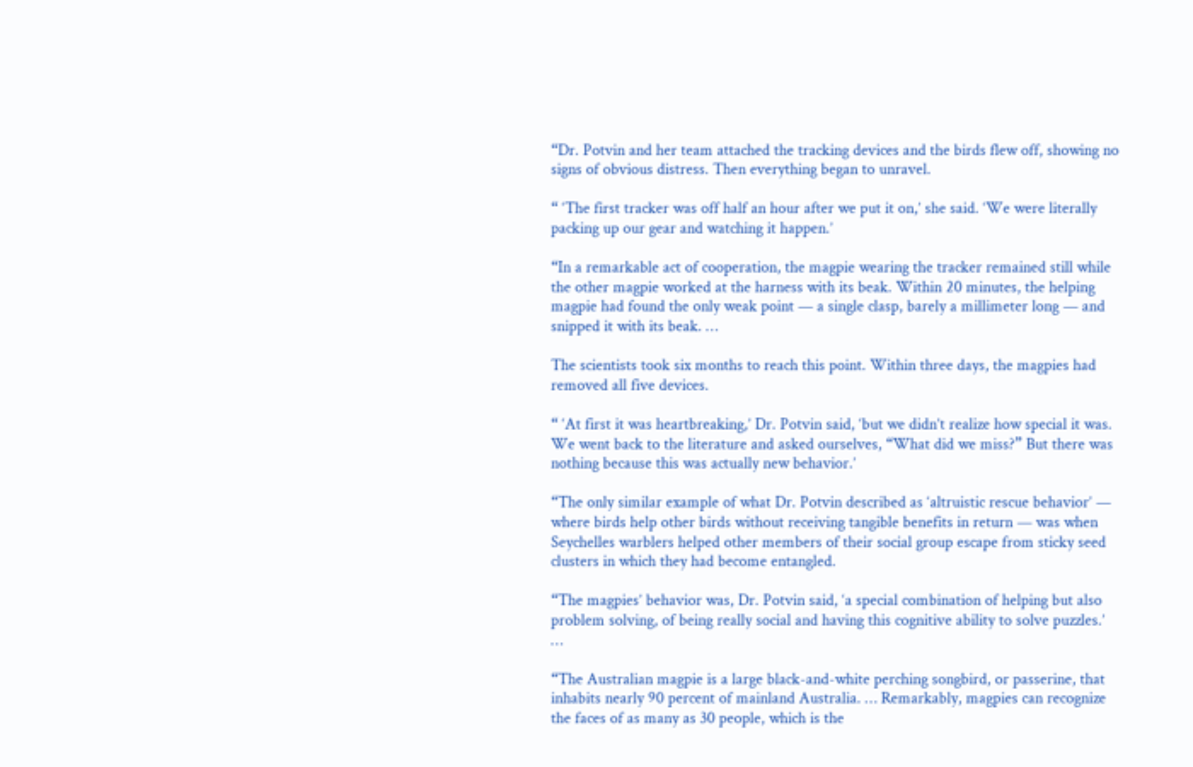“Dr. Potvin and her team attached the tracking devices and the birds flew off, showing no signs of obvious distress. Then everything began to unravel.

“ ‘The first tracker was off half an hour after we put it on,’ she said. ‘We were literally packing up our gear and watching it happen.’

“In a remarkable act of cooperation, the magpie wearing the tracker remained still while the other magpie worked at the harness with its beak. Within 20 minutes, the helping magpie had found the only weak point — a single clasp, barely a millimeter long — and snipped it with its beak. …

The scientists took six months to reach this point. Within three days, the magpies had removed all five devices.

“ ‘At first it was heartbreaking,’ Dr. Potvin said, ‘but we didn’t realize how special it was. We went back to the literature and asked ourselves, “What did we miss?” But there was nothing because this was actually new behavior.’

“The only similar example of what Dr. Potvin described as ‘altruistic rescue behavior’ — where birds help other birds without receiving tangible benefits in return — was when Seychelles warblers helped other members of their social group escape from sticky seed clusters in which they had become entangled.

“The magpies’ behavior was, Dr. Potvin said, ‘a special combination of helping but also problem solving, of being really social and having this cognitive ability to solve puzzles.’ …

“The Australian magpie is a large black-and-white perching songbird, or passerine, that inhabits nearly 90 percent of mainland Australia. … Remarkably, magpies can recognize the faces of as many as 30 people, which is the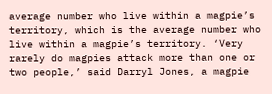average number who live within a magpie’s territory, which is the average number who live within a magpie’s territory. ‘Very rarely do magpies attack more than one or two people,’ said Darryl Jones, a magpie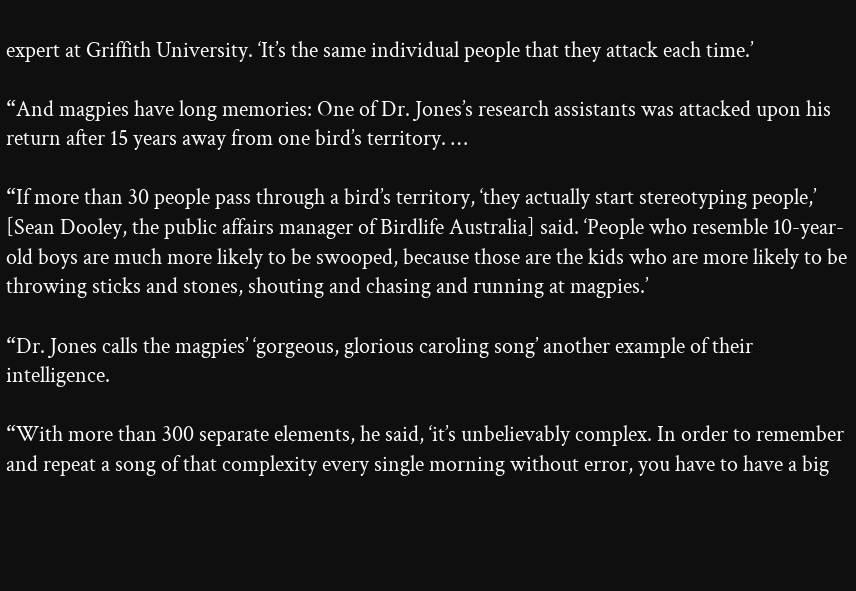expert at Griffith University. ‘It’s the same individual people that they attack each time.’

“And magpies have long memories: One of Dr. Jones’s research assistants was attacked upon his return after 15 years away from one bird’s territory. …

“If more than 30 people pass through a bird’s territory, ‘they actually start stereotyping people,’ [Sean Dooley, the public affairs manager of Birdlife Australia] said. ‘People who resemble 10-year-old boys are much more likely to be swooped, because those are the kids who are more likely to be throwing sticks and stones, shouting and chasing and running at magpies.’

“Dr. Jones calls the magpies’ ‘gorgeous, glorious caroling song’ another example of their intelligence.

“With more than 300 separate elements, he said, ‘it’s unbelievably complex. In order to remember and repeat a song of that complexity every single morning without error, you have to have a big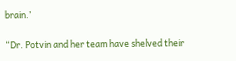brain.’

“Dr. Potvin and her team have shelved their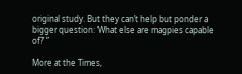original study. But they can’t help but ponder a bigger question: ‘What else are magpies capable of?’ ”

More at the Times,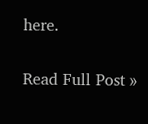here.

Read Full Post »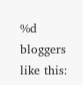%d bloggers like this: